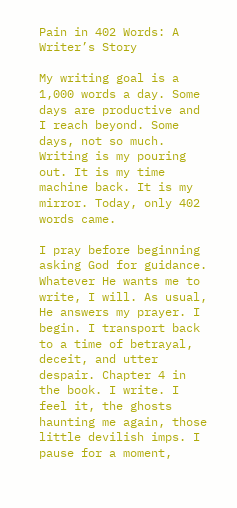Pain in 402 Words: A Writer’s Story

My writing goal is a 1,000 words a day. Some days are productive and I reach beyond. Some days, not so much. Writing is my pouring out. It is my time machine back. It is my mirror. Today, only 402 words came.

I pray before beginning asking God for guidance. Whatever He wants me to write, I will. As usual, He answers my prayer. I begin. I transport back to a time of betrayal, deceit, and utter despair. Chapter 4 in the book. I write. I feel it, the ghosts haunting me again, those little devilish imps. I pause for a moment,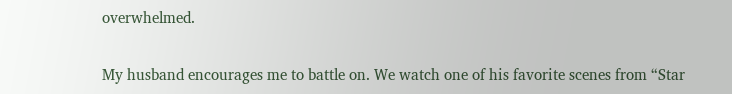overwhelmed.

My husband encourages me to battle on. We watch one of his favorite scenes from “Star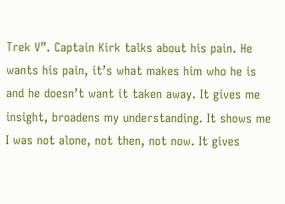Trek V”. Captain Kirk talks about his pain. He wants his pain, it’s what makes him who he is and he doesn’t want it taken away. It gives me insight, broadens my understanding. It shows me I was not alone, not then, not now. It gives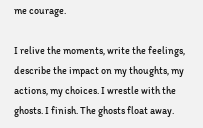me courage.

I relive the moments, write the feelings, describe the impact on my thoughts, my actions, my choices. I wrestle with the ghosts. I finish. The ghosts float away.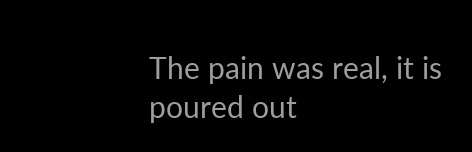The pain was real, it is poured out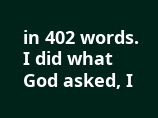in 402 words. I did what God asked, I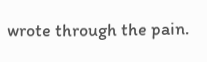wrote through the pain.